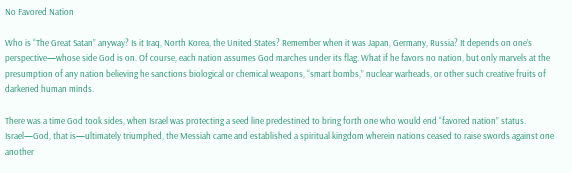No Favored Nation

Who is “The Great Satan” anyway? Is it Iraq, North Korea, the United States? Remember when it was Japan, Germany, Russia? It depends on one’s perspective—whose side God is on. Of course, each nation assumes God marches under its flag. What if he favors no nation, but only marvels at the presumption of any nation believing he sanctions biological or chemical weapons, “smart bombs,” nuclear warheads, or other such creative fruits of darkened human minds.

There was a time God took sides, when Israel was protecting a seed line predestined to bring forth one who would end “favored nation” status. Israel—God, that is—ultimately triumphed, the Messiah came and established a spiritual kingdom wherein nations ceased to raise swords against one another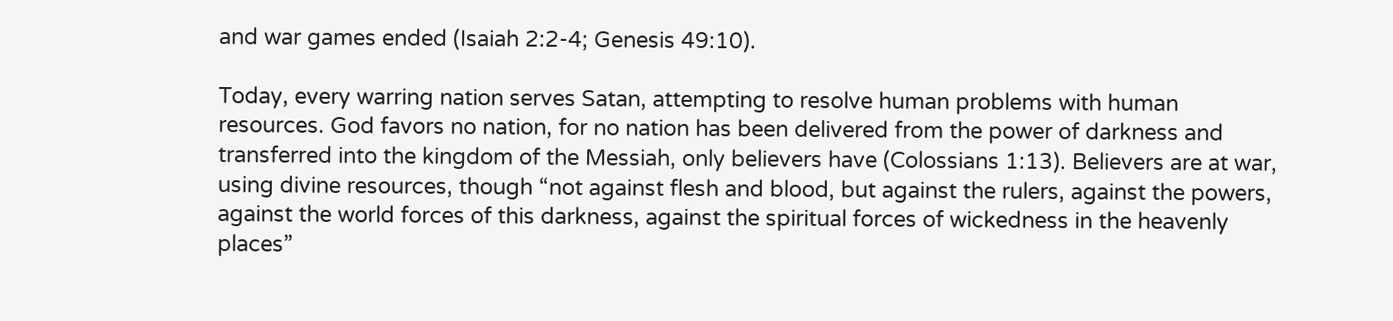and war games ended (Isaiah 2:2-4; Genesis 49:10).

Today, every warring nation serves Satan, attempting to resolve human problems with human resources. God favors no nation, for no nation has been delivered from the power of darkness and transferred into the kingdom of the Messiah, only believers have (Colossians 1:13). Believers are at war, using divine resources, though “not against flesh and blood, but against the rulers, against the powers, against the world forces of this darkness, against the spiritual forces of wickedness in the heavenly places”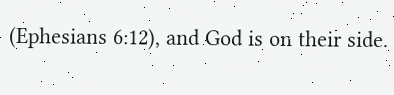(Ephesians 6:12), and God is on their side.